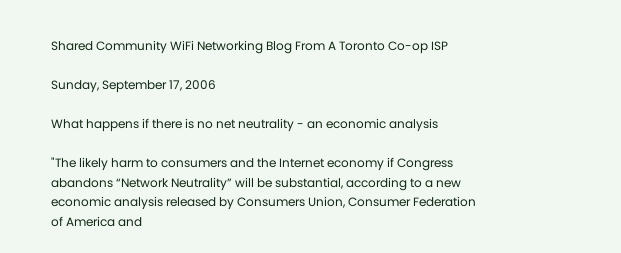Shared Community WiFi Networking Blog From A Toronto Co-op ISP

Sunday, September 17, 2006

What happens if there is no net neutrality - an economic analysis

"The likely harm to consumers and the Internet economy if Congress abandons “Network Neutrality” will be substantial, according to a new economic analysis released by Consumers Union, Consumer Federation of America and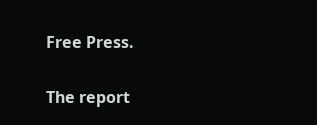Free Press.

The report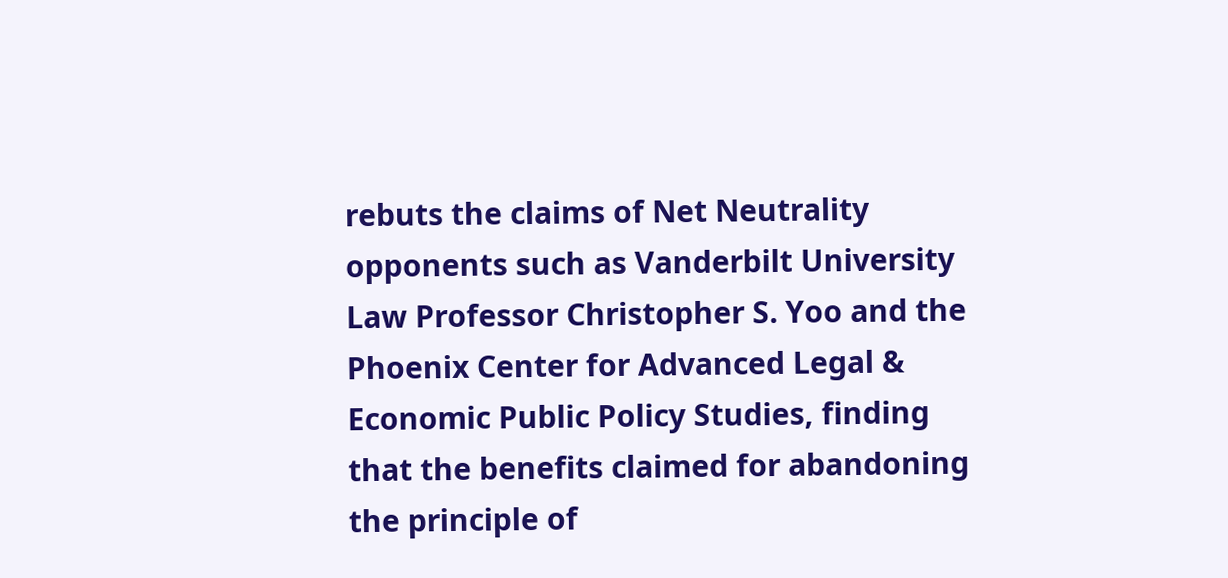rebuts the claims of Net Neutrality opponents such as Vanderbilt University Law Professor Christopher S. Yoo and the Phoenix Center for Advanced Legal & Economic Public Policy Studies, finding that the benefits claimed for abandoning the principle of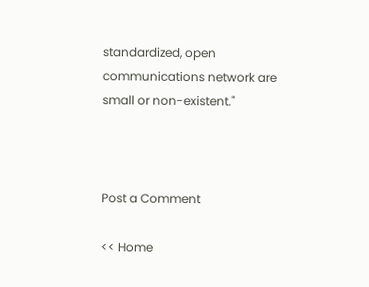standardized, open communications network are small or non-existent."



Post a Comment

<< Home